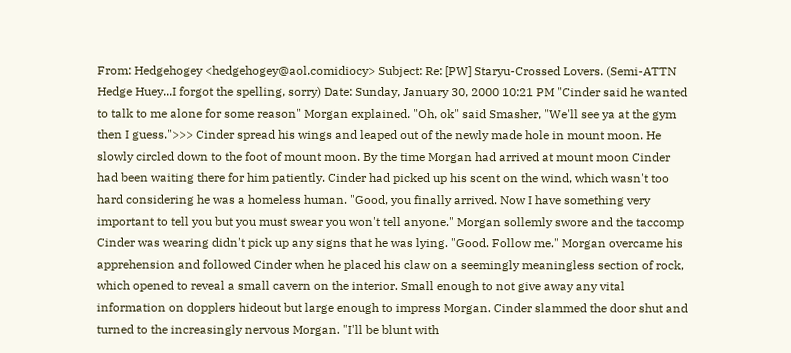From: Hedgehogey <hedgehogey@aol.comidiocy> Subject: Re: [PW] Staryu-Crossed Lovers. (Semi-ATTN Hedge Huey...I forgot the spelling, sorry) Date: Sunday, January 30, 2000 10:21 PM "Cinder said he wanted to talk to me alone for some reason" Morgan explained. "Oh, ok" said Smasher, "We'll see ya at the gym then I guess.">>> Cinder spread his wings and leaped out of the newly made hole in mount moon. He slowly circled down to the foot of mount moon. By the time Morgan had arrived at mount moon Cinder had been waiting there for him patiently. Cinder had picked up his scent on the wind, which wasn't too hard considering he was a homeless human. "Good, you finally arrived. Now I have something very important to tell you but you must swear you won't tell anyone." Morgan sollemly swore and the taccomp Cinder was wearing didn't pick up any signs that he was lying. "Good. Follow me." Morgan overcame his apprehension and followed Cinder when he placed his claw on a seemingly meaningless section of rock, which opened to reveal a small cavern on the interior. Small enough to not give away any vital information on dopplers hideout but large enough to impress Morgan. Cinder slammed the door shut and turned to the increasingly nervous Morgan. "I'll be blunt with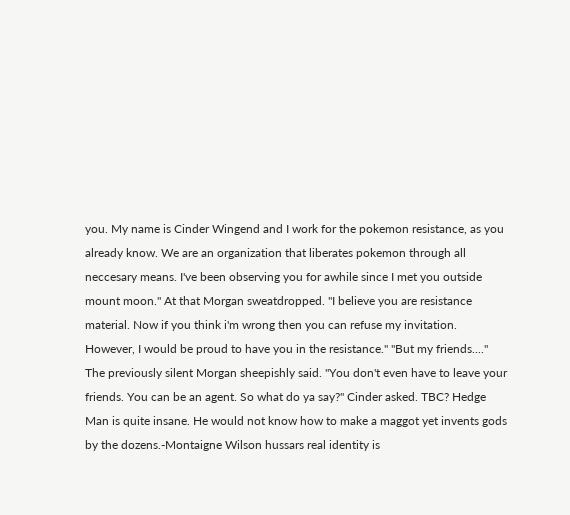you. My name is Cinder Wingend and I work for the pokemon resistance, as you already know. We are an organization that liberates pokemon through all neccesary means. I've been observing you for awhile since I met you outside mount moon." At that Morgan sweatdropped. "I believe you are resistance material. Now if you think i'm wrong then you can refuse my invitation. However, I would be proud to have you in the resistance." "But my friends...." The previously silent Morgan sheepishly said. "You don't even have to leave your friends. You can be an agent. So what do ya say?" Cinder asked. TBC? Hedge Man is quite insane. He would not know how to make a maggot yet invents gods by the dozens.-Montaigne Wilson hussars real identity is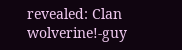revealed: Clan wolverine!-guy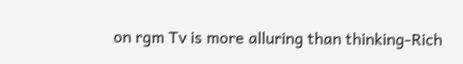on rgm Tv is more alluring than thinking-Rich